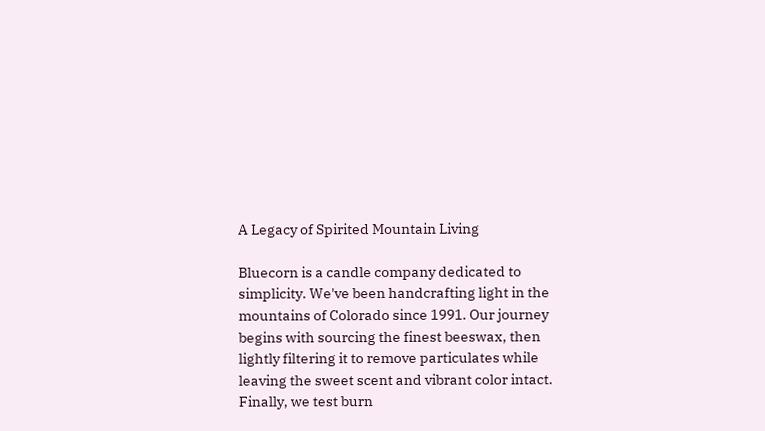A Legacy of Spirited Mountain Living

Bluecorn is a candle company dedicated to simplicity. We've been handcrafting light in the mountains of Colorado since 1991. Our journey begins with sourcing the finest beeswax, then lightly filtering it to remove particulates while leaving the sweet scent and vibrant color intact. Finally, we test burn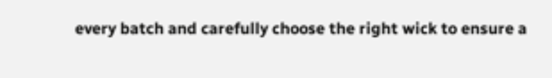every batch and carefully choose the right wick to ensure a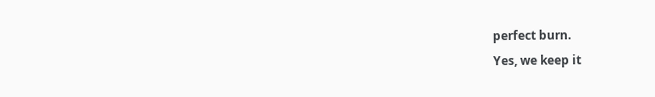perfect burn.
Yes, we keep it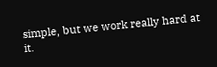simple, but we work really hard at it.